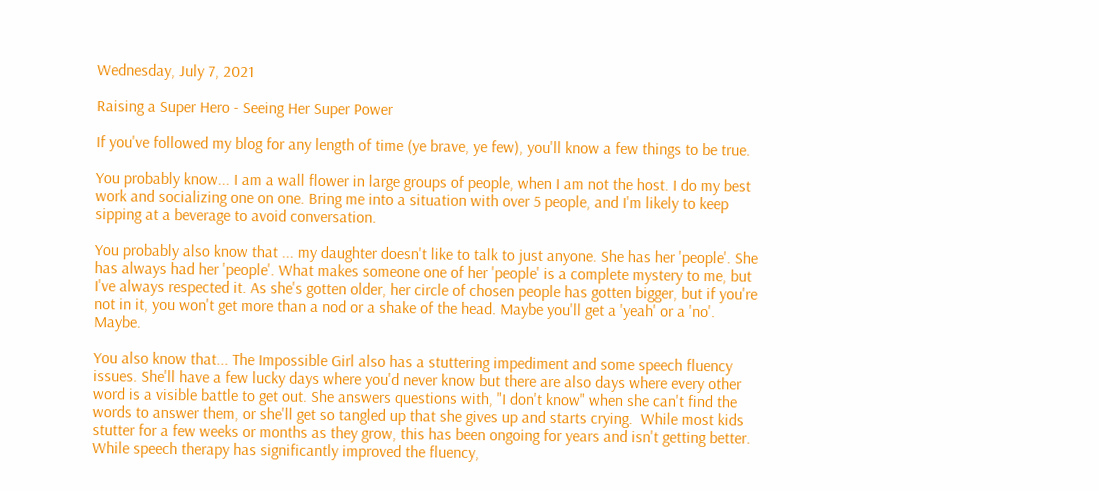Wednesday, July 7, 2021

Raising a Super Hero - Seeing Her Super Power

If you've followed my blog for any length of time (ye brave, ye few), you'll know a few things to be true.

You probably know... I am a wall flower in large groups of people, when I am not the host. I do my best work and socializing one on one. Bring me into a situation with over 5 people, and I'm likely to keep sipping at a beverage to avoid conversation.

You probably also know that ... my daughter doesn't like to talk to just anyone. She has her 'people'. She has always had her 'people'. What makes someone one of her 'people' is a complete mystery to me, but I've always respected it. As she's gotten older, her circle of chosen people has gotten bigger, but if you're not in it, you won't get more than a nod or a shake of the head. Maybe you'll get a 'yeah' or a 'no'. Maybe.

You also know that... The Impossible Girl also has a stuttering impediment and some speech fluency issues. She'll have a few lucky days where you'd never know but there are also days where every other word is a visible battle to get out. She answers questions with, "I don't know" when she can't find the words to answer them, or she'll get so tangled up that she gives up and starts crying.  While most kids stutter for a few weeks or months as they grow, this has been ongoing for years and isn't getting better. While speech therapy has significantly improved the fluency,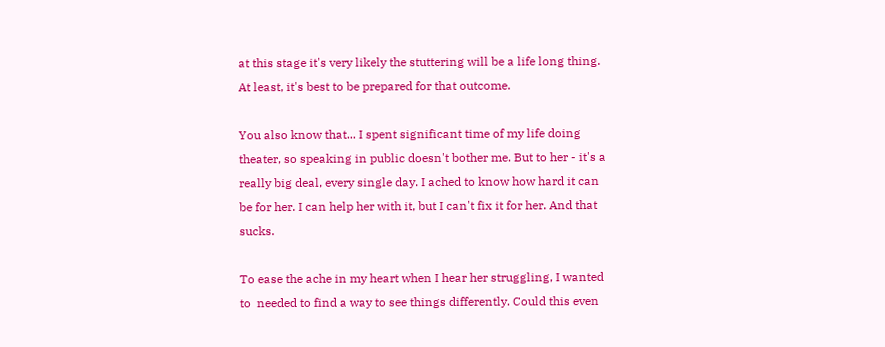at this stage it's very likely the stuttering will be a life long thing. At least, it's best to be prepared for that outcome.

You also know that... I spent significant time of my life doing theater, so speaking in public doesn't bother me. But to her - it's a really big deal, every single day. I ached to know how hard it can be for her. I can help her with it, but I can't fix it for her. And that sucks.

To ease the ache in my heart when I hear her struggling, I wanted to  needed to find a way to see things differently. Could this even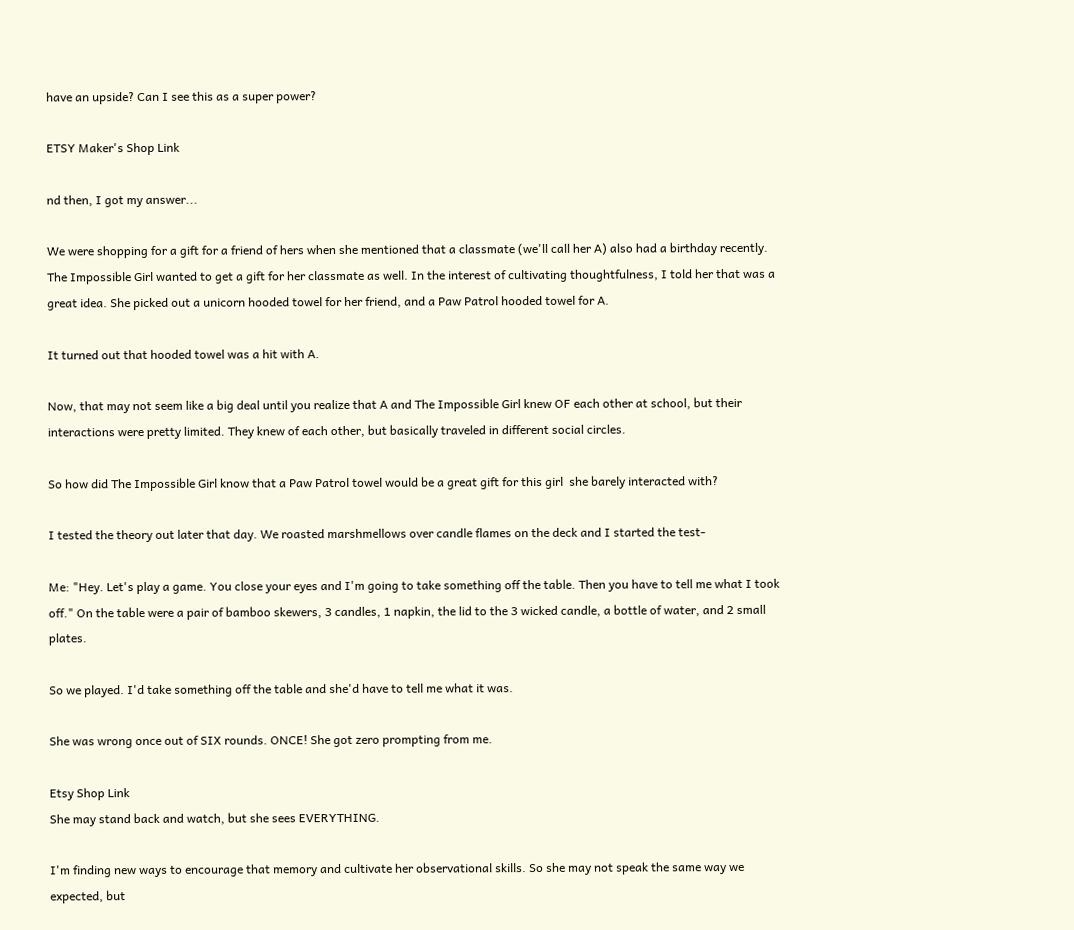have an upside? Can I see this as a super power?

ETSY Maker's Shop Link

nd then, I got my answer...

We were shopping for a gift for a friend of hers when she mentioned that a classmate (we'll call her A) also had a birthday recently. The Impossible Girl wanted to get a gift for her classmate as well. In the interest of cultivating thoughtfulness, I told her that was a great idea. She picked out a unicorn hooded towel for her friend, and a Paw Patrol hooded towel for A.

It turned out that hooded towel was a hit with A.

Now, that may not seem like a big deal until you realize that A and The Impossible Girl knew OF each other at school, but their interactions were pretty limited. They knew of each other, but basically traveled in different social circles.

So how did The Impossible Girl know that a Paw Patrol towel would be a great gift for this girl  she barely interacted with?

I tested the theory out later that day. We roasted marshmellows over candle flames on the deck and I started the test-

Me: "Hey. Let's play a game. You close your eyes and I'm going to take something off the table. Then you have to tell me what I took off." On the table were a pair of bamboo skewers, 3 candles, 1 napkin, the lid to the 3 wicked candle, a bottle of water, and 2 small plates.

So we played. I'd take something off the table and she'd have to tell me what it was.

She was wrong once out of SIX rounds. ONCE! She got zero prompting from me.

Etsy Shop Link
She may stand back and watch, but she sees EVERYTHING.

I'm finding new ways to encourage that memory and cultivate her observational skills. So she may not speak the same way we expected, but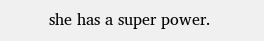she has a super power.